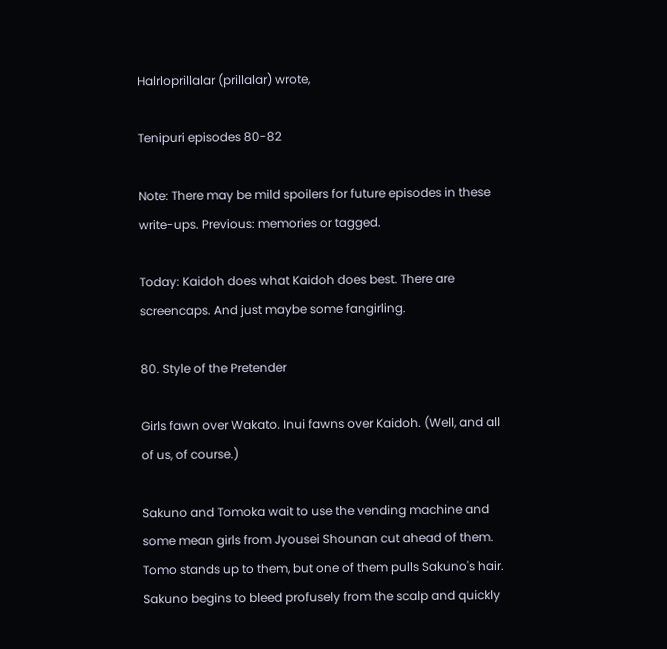Halrloprillalar (prillalar) wrote,

Tenipuri episodes 80-82

Note: There may be mild spoilers for future episodes in these write-ups. Previous: memories or tagged.

Today: Kaidoh does what Kaidoh does best. There are screencaps. And just maybe some fangirling.

80. Style of the Pretender

Girls fawn over Wakato. Inui fawns over Kaidoh. (Well, and all of us, of course.)

Sakuno and Tomoka wait to use the vending machine and some mean girls from Jyousei Shounan cut ahead of them. Tomo stands up to them, but one of them pulls Sakuno's hair. Sakuno begins to bleed profusely from the scalp and quickly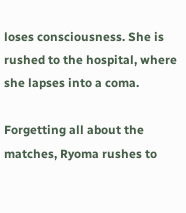loses consciousness. She is rushed to the hospital, where she lapses into a coma.

Forgetting all about the matches, Ryoma rushes to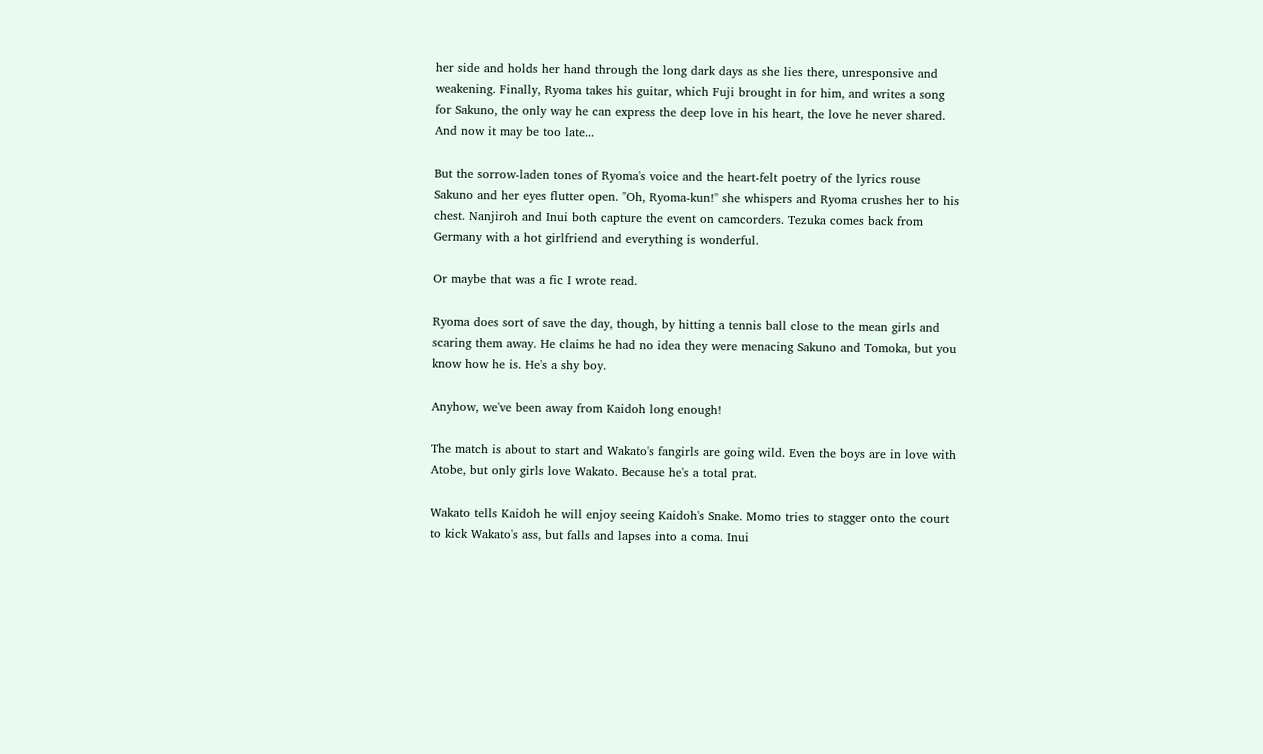her side and holds her hand through the long dark days as she lies there, unresponsive and weakening. Finally, Ryoma takes his guitar, which Fuji brought in for him, and writes a song for Sakuno, the only way he can express the deep love in his heart, the love he never shared. And now it may be too late...

But the sorrow-laden tones of Ryoma's voice and the heart-felt poetry of the lyrics rouse Sakuno and her eyes flutter open. "Oh, Ryoma-kun!" she whispers and Ryoma crushes her to his chest. Nanjiroh and Inui both capture the event on camcorders. Tezuka comes back from Germany with a hot girlfriend and everything is wonderful.

Or maybe that was a fic I wrote read.

Ryoma does sort of save the day, though, by hitting a tennis ball close to the mean girls and scaring them away. He claims he had no idea they were menacing Sakuno and Tomoka, but you know how he is. He's a shy boy.

Anyhow, we've been away from Kaidoh long enough!

The match is about to start and Wakato's fangirls are going wild. Even the boys are in love with Atobe, but only girls love Wakato. Because he's a total prat.

Wakato tells Kaidoh he will enjoy seeing Kaidoh's Snake. Momo tries to stagger onto the court to kick Wakato's ass, but falls and lapses into a coma. Inui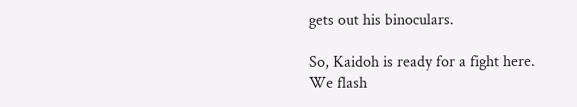gets out his binoculars.

So, Kaidoh is ready for a fight here. We flash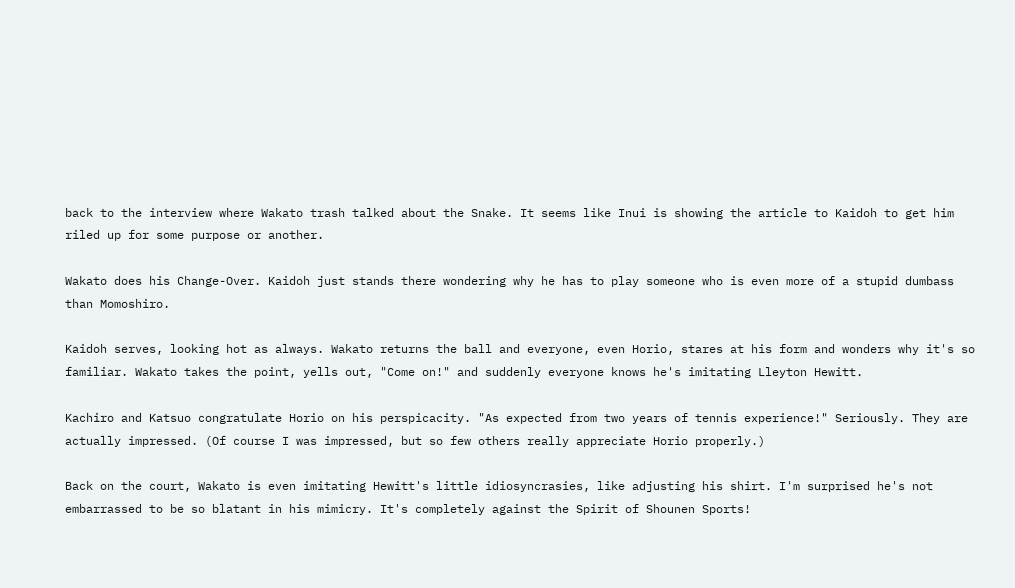back to the interview where Wakato trash talked about the Snake. It seems like Inui is showing the article to Kaidoh to get him riled up for some purpose or another.

Wakato does his Change-Over. Kaidoh just stands there wondering why he has to play someone who is even more of a stupid dumbass than Momoshiro.

Kaidoh serves, looking hot as always. Wakato returns the ball and everyone, even Horio, stares at his form and wonders why it's so familiar. Wakato takes the point, yells out, "Come on!" and suddenly everyone knows he's imitating Lleyton Hewitt.

Kachiro and Katsuo congratulate Horio on his perspicacity. "As expected from two years of tennis experience!" Seriously. They are actually impressed. (Of course I was impressed, but so few others really appreciate Horio properly.)

Back on the court, Wakato is even imitating Hewitt's little idiosyncrasies, like adjusting his shirt. I'm surprised he's not embarrassed to be so blatant in his mimicry. It's completely against the Spirit of Shounen Sports!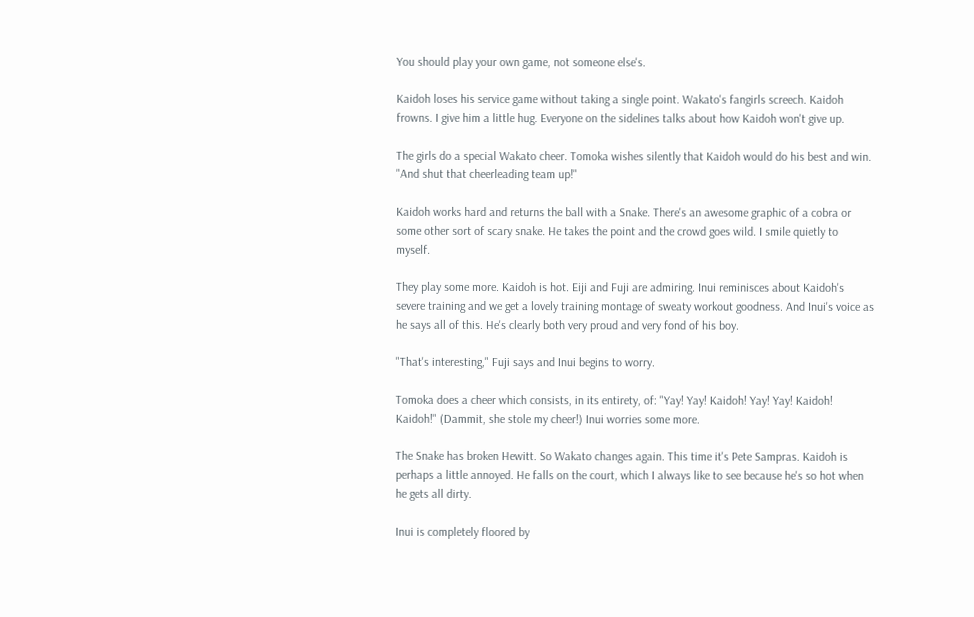You should play your own game, not someone else's.

Kaidoh loses his service game without taking a single point. Wakato's fangirls screech. Kaidoh frowns. I give him a little hug. Everyone on the sidelines talks about how Kaidoh won't give up.

The girls do a special Wakato cheer. Tomoka wishes silently that Kaidoh would do his best and win. "And shut that cheerleading team up!"

Kaidoh works hard and returns the ball with a Snake. There's an awesome graphic of a cobra or some other sort of scary snake. He takes the point and the crowd goes wild. I smile quietly to myself.

They play some more. Kaidoh is hot. Eiji and Fuji are admiring. Inui reminisces about Kaidoh's severe training and we get a lovely training montage of sweaty workout goodness. And Inui's voice as he says all of this. He's clearly both very proud and very fond of his boy.

"That's interesting," Fuji says and Inui begins to worry.

Tomoka does a cheer which consists, in its entirety, of: "Yay! Yay! Kaidoh! Yay! Yay! Kaidoh! Kaidoh!" (Dammit, she stole my cheer!) Inui worries some more.

The Snake has broken Hewitt. So Wakato changes again. This time it's Pete Sampras. Kaidoh is perhaps a little annoyed. He falls on the court, which I always like to see because he's so hot when he gets all dirty.

Inui is completely floored by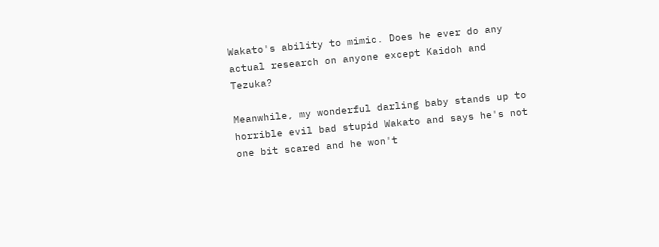Wakato's ability to mimic. Does he ever do any actual research on anyone except Kaidoh and Tezuka?

Meanwhile, my wonderful darling baby stands up to horrible evil bad stupid Wakato and says he's not one bit scared and he won't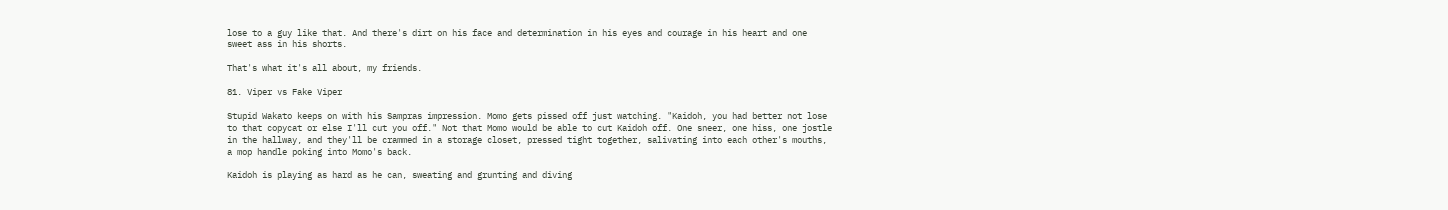lose to a guy like that. And there's dirt on his face and determination in his eyes and courage in his heart and one sweet ass in his shorts.

That's what it's all about, my friends.

81. Viper vs Fake Viper

Stupid Wakato keeps on with his Sampras impression. Momo gets pissed off just watching. "Kaidoh, you had better not lose to that copycat or else I'll cut you off." Not that Momo would be able to cut Kaidoh off. One sneer, one hiss, one jostle in the hallway, and they'll be crammed in a storage closet, pressed tight together, salivating into each other's mouths, a mop handle poking into Momo's back.

Kaidoh is playing as hard as he can, sweating and grunting and diving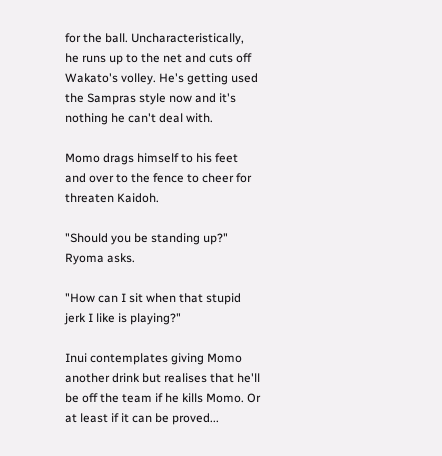for the ball. Uncharacteristically, he runs up to the net and cuts off Wakato's volley. He's getting used the Sampras style now and it's nothing he can't deal with.

Momo drags himself to his feet and over to the fence to cheer for threaten Kaidoh.

"Should you be standing up?" Ryoma asks.

"How can I sit when that stupid jerk I like is playing?"

Inui contemplates giving Momo another drink but realises that he'll be off the team if he kills Momo. Or at least if it can be proved...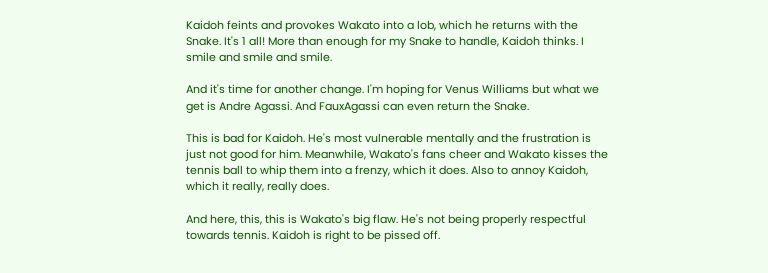Kaidoh feints and provokes Wakato into a lob, which he returns with the Snake. It's 1 all! More than enough for my Snake to handle, Kaidoh thinks. I smile and smile and smile.

And it's time for another change. I'm hoping for Venus Williams but what we get is Andre Agassi. And FauxAgassi can even return the Snake.

This is bad for Kaidoh. He's most vulnerable mentally and the frustration is just not good for him. Meanwhile, Wakato's fans cheer and Wakato kisses the tennis ball to whip them into a frenzy, which it does. Also to annoy Kaidoh, which it really, really does.

And here, this, this is Wakato's big flaw. He's not being properly respectful towards tennis. Kaidoh is right to be pissed off.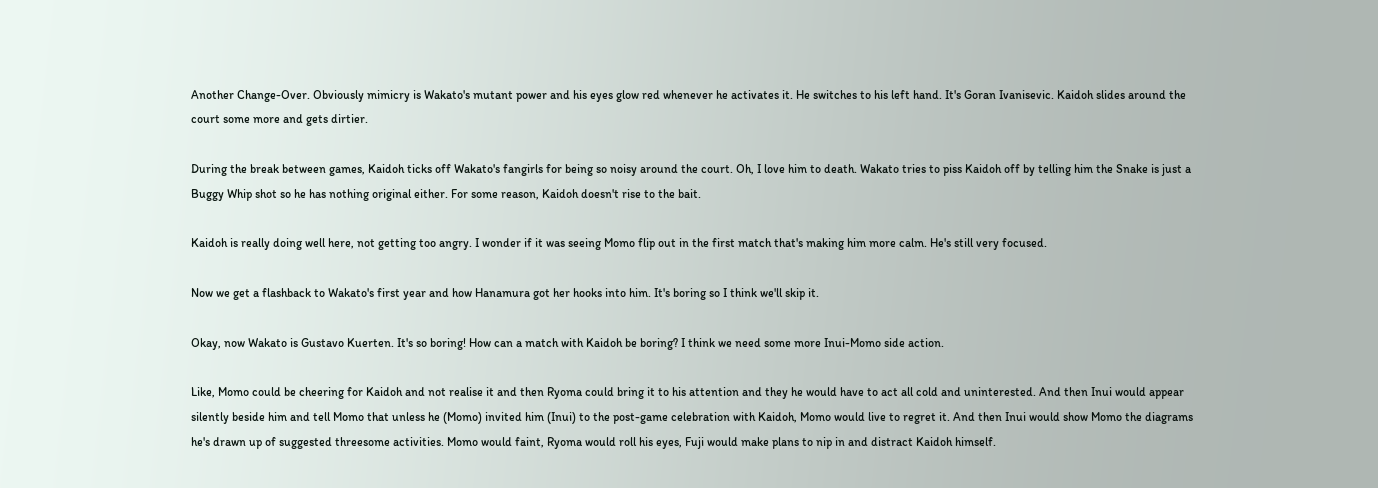Another Change-Over. Obviously mimicry is Wakato's mutant power and his eyes glow red whenever he activates it. He switches to his left hand. It's Goran Ivanisevic. Kaidoh slides around the court some more and gets dirtier.

During the break between games, Kaidoh ticks off Wakato's fangirls for being so noisy around the court. Oh, I love him to death. Wakato tries to piss Kaidoh off by telling him the Snake is just a Buggy Whip shot so he has nothing original either. For some reason, Kaidoh doesn't rise to the bait.

Kaidoh is really doing well here, not getting too angry. I wonder if it was seeing Momo flip out in the first match that's making him more calm. He's still very focused.

Now we get a flashback to Wakato's first year and how Hanamura got her hooks into him. It's boring so I think we'll skip it.

Okay, now Wakato is Gustavo Kuerten. It's so boring! How can a match with Kaidoh be boring? I think we need some more Inui-Momo side action.

Like, Momo could be cheering for Kaidoh and not realise it and then Ryoma could bring it to his attention and they he would have to act all cold and uninterested. And then Inui would appear silently beside him and tell Momo that unless he (Momo) invited him (Inui) to the post-game celebration with Kaidoh, Momo would live to regret it. And then Inui would show Momo the diagrams he's drawn up of suggested threesome activities. Momo would faint, Ryoma would roll his eyes, Fuji would make plans to nip in and distract Kaidoh himself.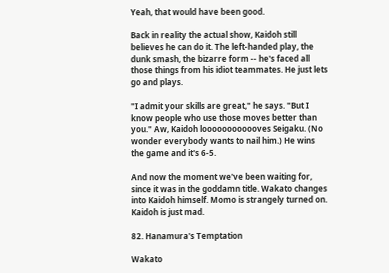Yeah, that would have been good.

Back in reality the actual show, Kaidoh still believes he can do it. The left-handed play, the dunk smash, the bizarre form -- he's faced all those things from his idiot teammates. He just lets go and plays.

"I admit your skills are great," he says. "But I know people who use those moves better than you." Aw, Kaidoh loooooooooooves Seigaku. (No wonder everybody wants to nail him.) He wins the game and it's 6-5.

And now the moment we've been waiting for, since it was in the goddamn title. Wakato changes into Kaidoh himself. Momo is strangely turned on. Kaidoh is just mad.

82. Hanamura's Temptation

Wakato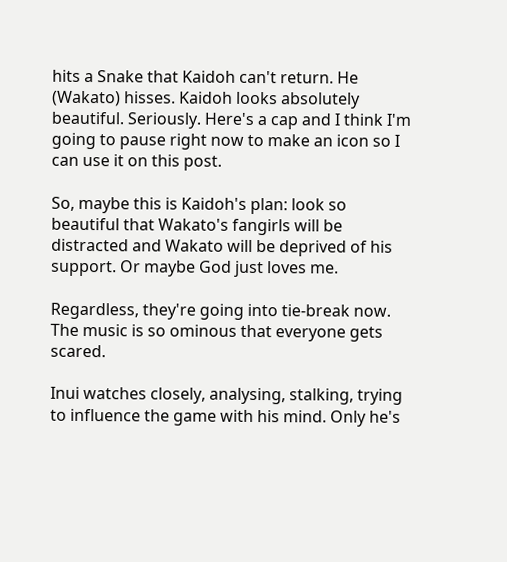hits a Snake that Kaidoh can't return. He (Wakato) hisses. Kaidoh looks absolutely beautiful. Seriously. Here's a cap and I think I'm going to pause right now to make an icon so I can use it on this post.

So, maybe this is Kaidoh's plan: look so beautiful that Wakato's fangirls will be distracted and Wakato will be deprived of his support. Or maybe God just loves me.

Regardless, they're going into tie-break now. The music is so ominous that everyone gets scared.

Inui watches closely, analysing, stalking, trying to influence the game with his mind. Only he's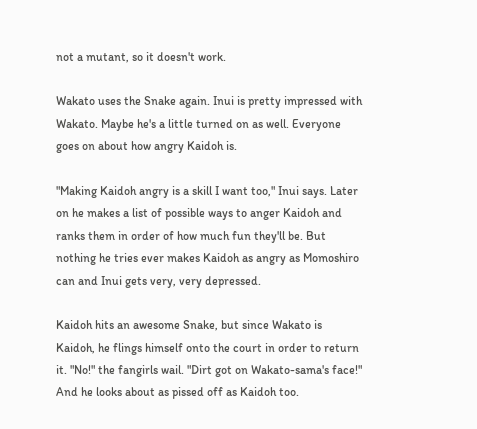not a mutant, so it doesn't work.

Wakato uses the Snake again. Inui is pretty impressed with Wakato. Maybe he's a little turned on as well. Everyone goes on about how angry Kaidoh is.

"Making Kaidoh angry is a skill I want too," Inui says. Later on he makes a list of possible ways to anger Kaidoh and ranks them in order of how much fun they'll be. But nothing he tries ever makes Kaidoh as angry as Momoshiro can and Inui gets very, very depressed.

Kaidoh hits an awesome Snake, but since Wakato is Kaidoh, he flings himself onto the court in order to return it. "No!" the fangirls wail. "Dirt got on Wakato-sama's face!" And he looks about as pissed off as Kaidoh too.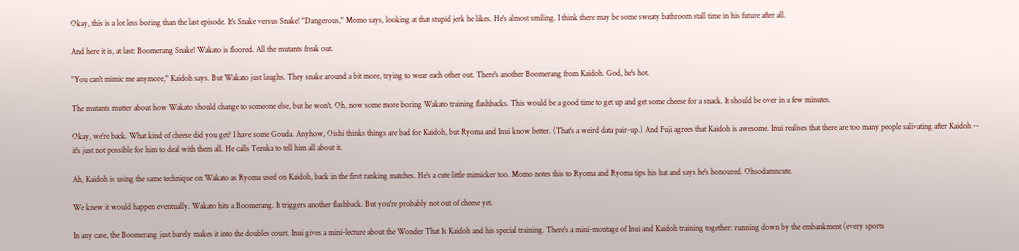Okay, this is a lot less boring than the last episode. It's Snake versus Snake! "Dangerous," Momo says, looking at that stupid jerk he likes. He's almost smiling. I think there may be some sweaty bathroom stall time in his future after all.

And here it is, at last: Boomerang Snake! Wakato is floored. All the mutants freak out.

"You can't mimic me anymore," Kaidoh says. But Wakato just laughs. They snake around a bit more, trying to wear each other out. There's another Boomerang from Kaidoh. God, he's hot.

The mutants mutter about how Wakato should change to someone else, but he won't. Oh, now some more boring Wakato training flashbacks. This would be a good time to get up and get some cheese for a snack. It should be over in a few minutes.

Okay, we're back. What kind of cheese did you get? I have some Gouda. Anyhow, Oishi thinks things are bad for Kaidoh, but Ryoma and Inui know better. (That's a weird data pair-up.) And Fuji agrees that Kaidoh is awesome. Inui realises that there are too many people salivating after Kaidoh -- it's just not possible for him to deal with them all. He calls Tezuka to tell him all about it.

Ah, Kaidoh is using the same technique on Wakato as Ryoma used on Kaidoh, back in the first ranking matches. He's a cute little mimicker too. Momo notes this to Ryoma and Ryoma tips his hat and says he's honoured. Ohsodamncute.

We knew it would happen eventually. Wakato hits a Boomerang. It triggers another flashback. But you're probably not out of cheese yet.

In any case, the Boomerang just barely makes it into the doubles court. Inui gives a mini-lecture about the Wonder That Is Kaidoh and his special training. There's a mini-montage of Inui and Kaidoh training together: running down by the embankment (every sports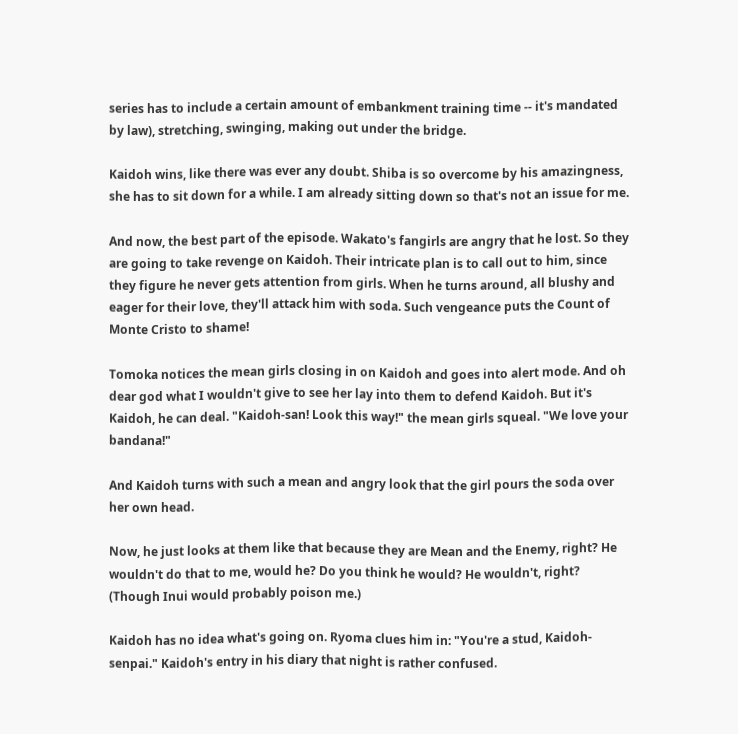series has to include a certain amount of embankment training time -- it's mandated by law), stretching, swinging, making out under the bridge.

Kaidoh wins, like there was ever any doubt. Shiba is so overcome by his amazingness, she has to sit down for a while. I am already sitting down so that's not an issue for me.

And now, the best part of the episode. Wakato's fangirls are angry that he lost. So they are going to take revenge on Kaidoh. Their intricate plan is to call out to him, since they figure he never gets attention from girls. When he turns around, all blushy and eager for their love, they'll attack him with soda. Such vengeance puts the Count of Monte Cristo to shame!

Tomoka notices the mean girls closing in on Kaidoh and goes into alert mode. And oh dear god what I wouldn't give to see her lay into them to defend Kaidoh. But it's Kaidoh, he can deal. "Kaidoh-san! Look this way!" the mean girls squeal. "We love your bandana!"

And Kaidoh turns with such a mean and angry look that the girl pours the soda over her own head.

Now, he just looks at them like that because they are Mean and the Enemy, right? He wouldn't do that to me, would he? Do you think he would? He wouldn't, right? (Though Inui would probably poison me.)

Kaidoh has no idea what's going on. Ryoma clues him in: "You're a stud, Kaidoh-senpai." Kaidoh's entry in his diary that night is rather confused.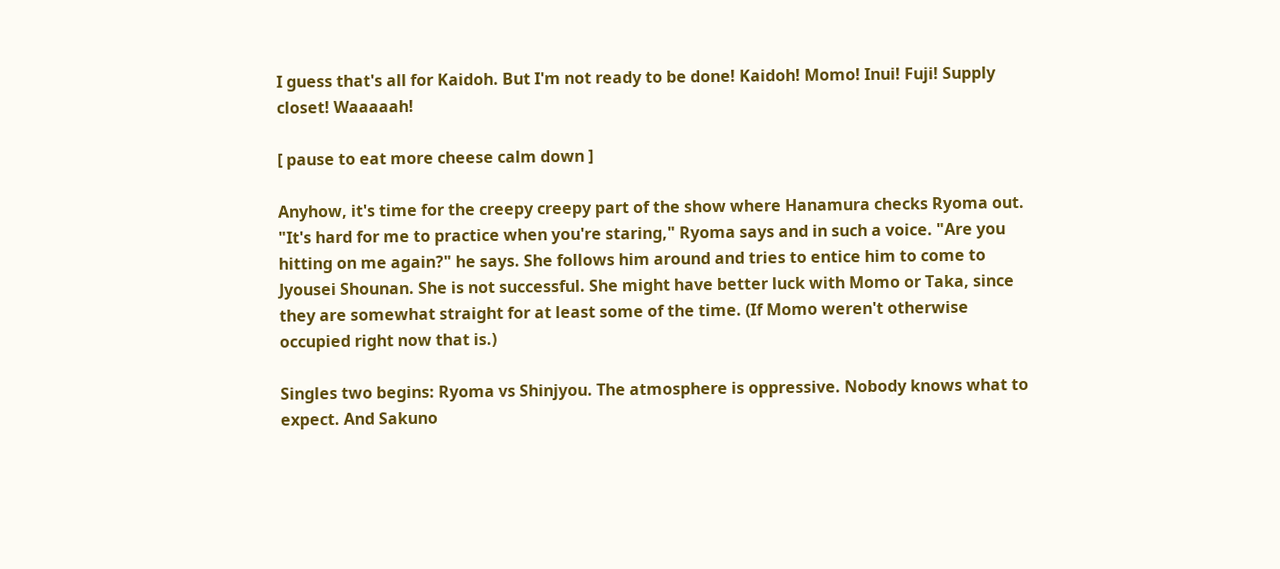I guess that's all for Kaidoh. But I'm not ready to be done! Kaidoh! Momo! Inui! Fuji! Supply closet! Waaaaah!

[ pause to eat more cheese calm down ]

Anyhow, it's time for the creepy creepy part of the show where Hanamura checks Ryoma out. "It's hard for me to practice when you're staring," Ryoma says and in such a voice. "Are you hitting on me again?" he says. She follows him around and tries to entice him to come to Jyousei Shounan. She is not successful. She might have better luck with Momo or Taka, since they are somewhat straight for at least some of the time. (If Momo weren't otherwise occupied right now that is.)

Singles two begins: Ryoma vs Shinjyou. The atmosphere is oppressive. Nobody knows what to expect. And Sakuno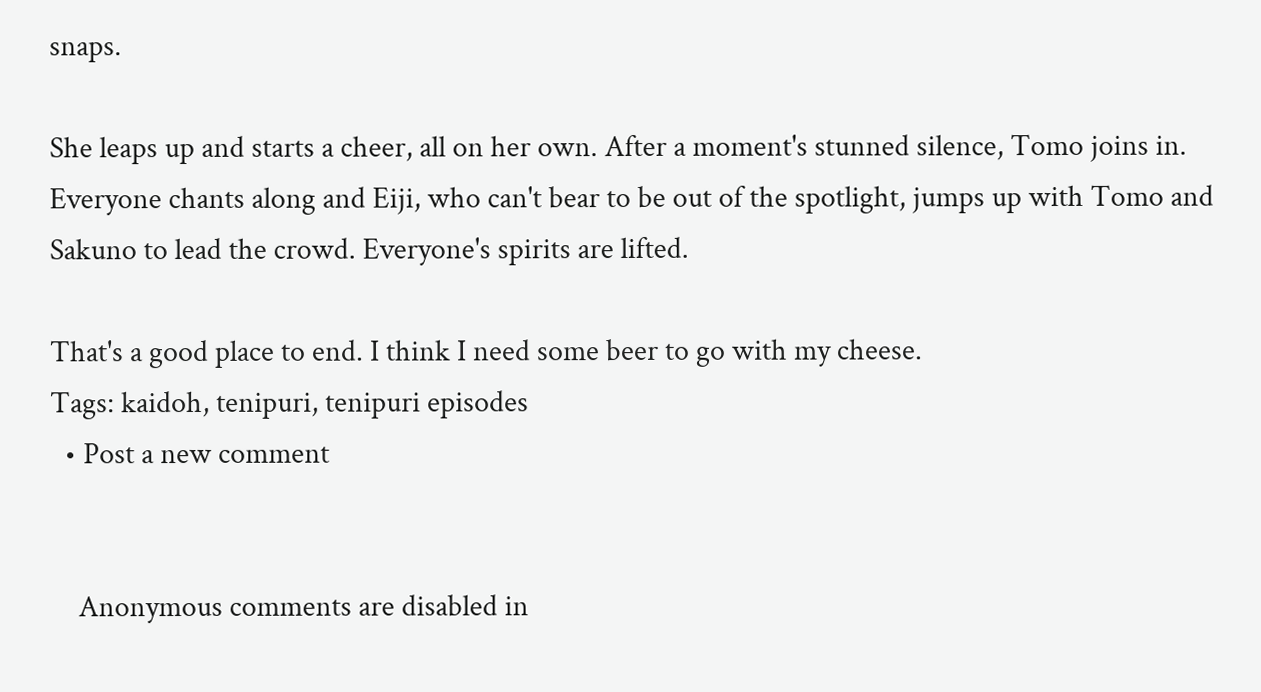snaps.

She leaps up and starts a cheer, all on her own. After a moment's stunned silence, Tomo joins in. Everyone chants along and Eiji, who can't bear to be out of the spotlight, jumps up with Tomo and Sakuno to lead the crowd. Everyone's spirits are lifted.

That's a good place to end. I think I need some beer to go with my cheese.
Tags: kaidoh, tenipuri, tenipuri episodes
  • Post a new comment


    Anonymous comments are disabled in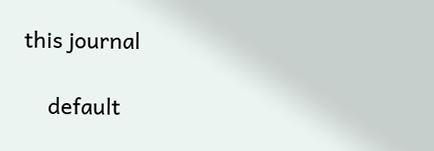this journal

    default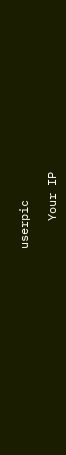userpic

    Your IP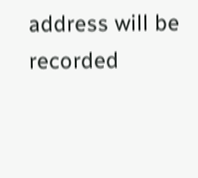address will be recorded